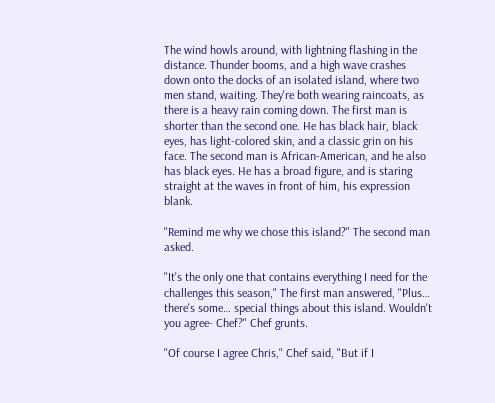The wind howls around, with lightning flashing in the distance. Thunder booms, and a high wave crashes down onto the docks of an isolated island, where two men stand, waiting. They're both wearing raincoats, as there is a heavy rain coming down. The first man is shorter than the second one. He has black hair, black eyes, has light-colored skin, and a classic grin on his face. The second man is African-American, and he also has black eyes. He has a broad figure, and is staring straight at the waves in front of him, his expression blank.

"Remind me why we chose this island?" The second man asked.

"It's the only one that contains everything I need for the challenges this season," The first man answered, "Plus… there's some… special things about this island. Wouldn't you agree- Chef?" Chef grunts.

"Of course I agree Chris," Chef said, "But if I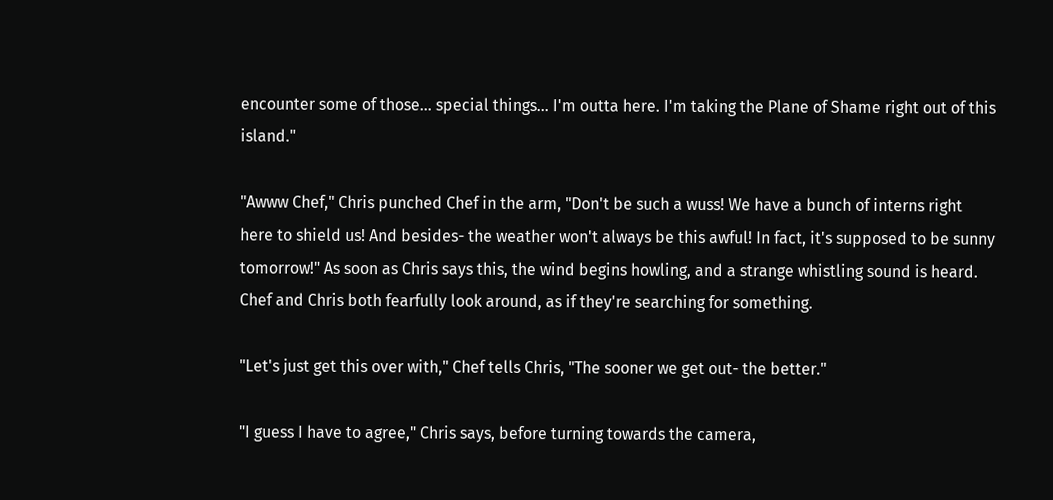encounter some of those… special things… I'm outta here. I'm taking the Plane of Shame right out of this island."

"Awww Chef," Chris punched Chef in the arm, "Don't be such a wuss! We have a bunch of interns right here to shield us! And besides- the weather won't always be this awful! In fact, it's supposed to be sunny tomorrow!" As soon as Chris says this, the wind begins howling, and a strange whistling sound is heard. Chef and Chris both fearfully look around, as if they're searching for something.

"Let's just get this over with," Chef tells Chris, "The sooner we get out- the better."

"I guess I have to agree," Chris says, before turning towards the camera,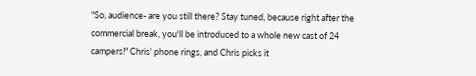"So, audience- are you still there? Stay tuned, because right after the commercial break, you'll be introduced to a whole new cast of 24 campers!" Chris' phone rings, and Chris picks it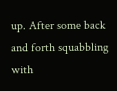up. After some back and forth squabbling with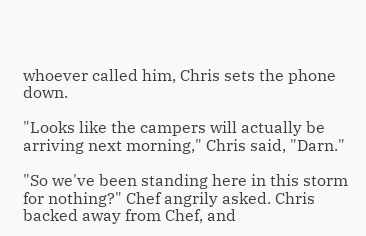whoever called him, Chris sets the phone down.

"Looks like the campers will actually be arriving next morning," Chris said, "Darn."

"So we've been standing here in this storm for nothing?" Chef angrily asked. Chris backed away from Chef, and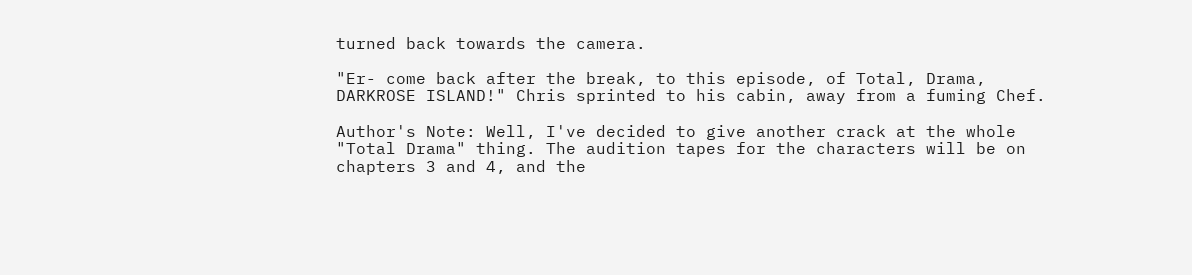turned back towards the camera.

"Er- come back after the break, to this episode, of Total, Drama, DARKROSE ISLAND!" Chris sprinted to his cabin, away from a fuming Chef.

Author's Note: Well, I've decided to give another crack at the whole "Total Drama" thing. The audition tapes for the characters will be on chapters 3 and 4, and the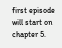first episode will start on chapter 5.